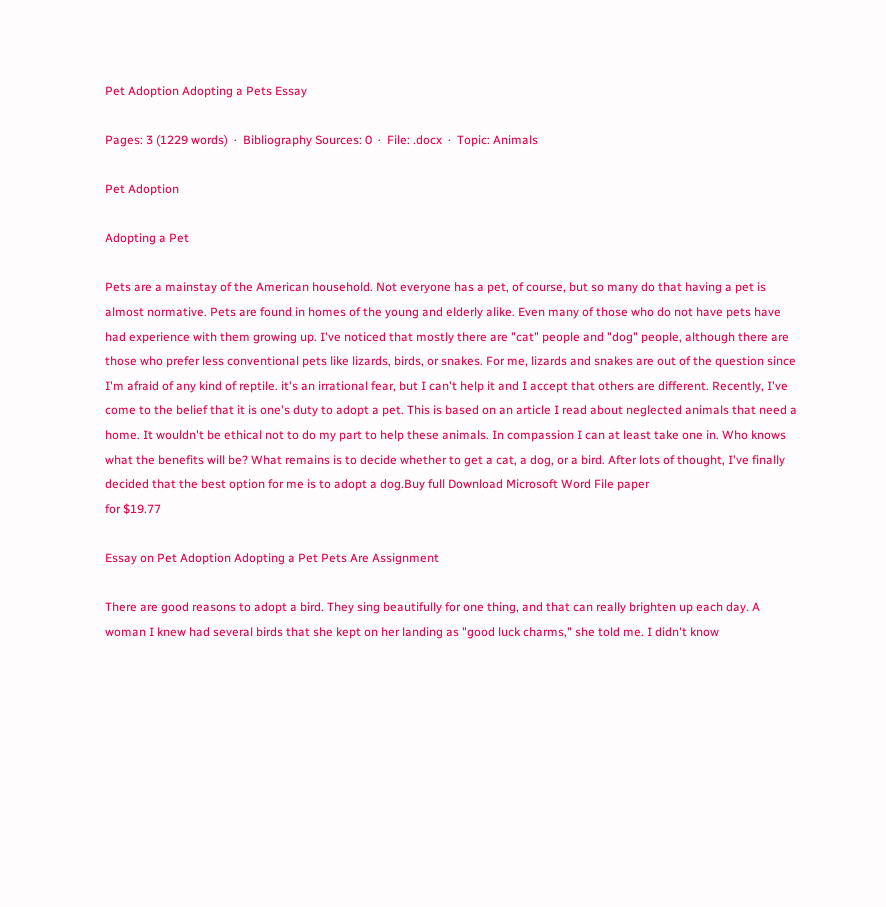Pet Adoption Adopting a Pets Essay

Pages: 3 (1229 words)  ·  Bibliography Sources: 0  ·  File: .docx  ·  Topic: Animals

Pet Adoption

Adopting a Pet

Pets are a mainstay of the American household. Not everyone has a pet, of course, but so many do that having a pet is almost normative. Pets are found in homes of the young and elderly alike. Even many of those who do not have pets have had experience with them growing up. I've noticed that mostly there are "cat" people and "dog" people, although there are those who prefer less conventional pets like lizards, birds, or snakes. For me, lizards and snakes are out of the question since I'm afraid of any kind of reptile. it's an irrational fear, but I can't help it and I accept that others are different. Recently, I've come to the belief that it is one's duty to adopt a pet. This is based on an article I read about neglected animals that need a home. It wouldn't be ethical not to do my part to help these animals. In compassion I can at least take one in. Who knows what the benefits will be? What remains is to decide whether to get a cat, a dog, or a bird. After lots of thought, I've finally decided that the best option for me is to adopt a dog.Buy full Download Microsoft Word File paper
for $19.77

Essay on Pet Adoption Adopting a Pet Pets Are Assignment

There are good reasons to adopt a bird. They sing beautifully for one thing, and that can really brighten up each day. A woman I knew had several birds that she kept on her landing as "good luck charms," she told me. I didn't know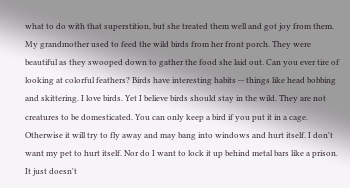what to do with that superstition, but she treated them well and got joy from them. My grandmother used to feed the wild birds from her front porch. They were beautiful as they swooped down to gather the food she laid out. Can you ever tire of looking at colorful feathers? Birds have interesting habits -- things like head bobbing and skittering. I love birds. Yet I believe birds should stay in the wild. They are not creatures to be domesticated. You can only keep a bird if you put it in a cage. Otherwise it will try to fly away and may bang into windows and hurt itself. I don't want my pet to hurt itself. Nor do I want to lock it up behind metal bars like a prison. It just doesn't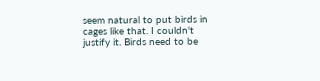seem natural to put birds in cages like that. I couldn't justify it. Birds need to be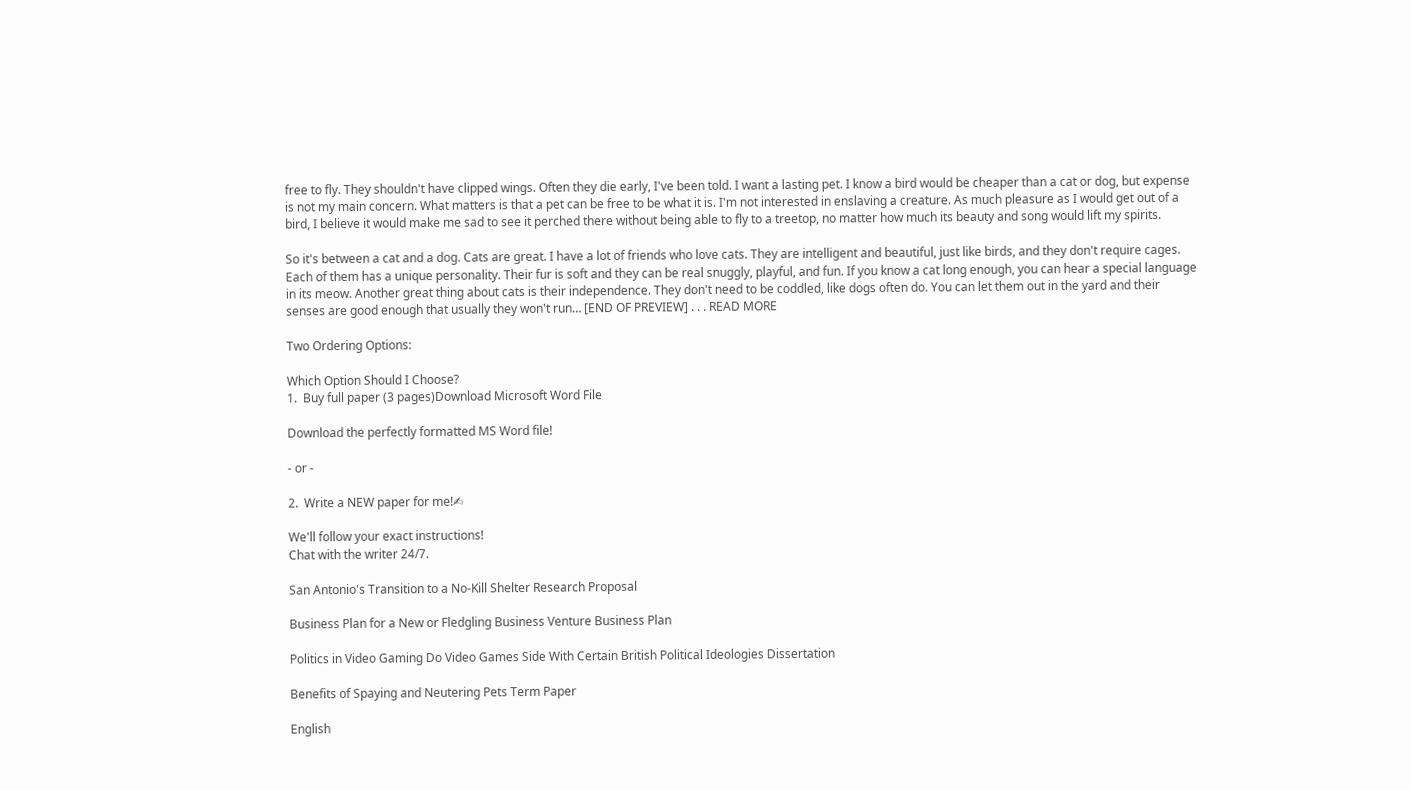free to fly. They shouldn't have clipped wings. Often they die early, I've been told. I want a lasting pet. I know a bird would be cheaper than a cat or dog, but expense is not my main concern. What matters is that a pet can be free to be what it is. I'm not interested in enslaving a creature. As much pleasure as I would get out of a bird, I believe it would make me sad to see it perched there without being able to fly to a treetop, no matter how much its beauty and song would lift my spirits.

So it's between a cat and a dog. Cats are great. I have a lot of friends who love cats. They are intelligent and beautiful, just like birds, and they don't require cages. Each of them has a unique personality. Their fur is soft and they can be real snuggly, playful, and fun. If you know a cat long enough, you can hear a special language in its meow. Another great thing about cats is their independence. They don't need to be coddled, like dogs often do. You can let them out in the yard and their senses are good enough that usually they won't run… [END OF PREVIEW] . . . READ MORE

Two Ordering Options:

Which Option Should I Choose?
1.  Buy full paper (3 pages)Download Microsoft Word File

Download the perfectly formatted MS Word file!

- or -

2.  Write a NEW paper for me!✍

We'll follow your exact instructions!
Chat with the writer 24/7.

San Antonio's Transition to a No-Kill Shelter Research Proposal

Business Plan for a New or Fledgling Business Venture Business Plan

Politics in Video Gaming Do Video Games Side With Certain British Political Ideologies Dissertation

Benefits of Spaying and Neutering Pets Term Paper

English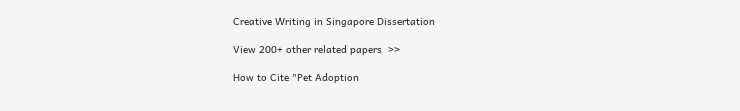Creative Writing in Singapore Dissertation

View 200+ other related papers  >>

How to Cite "Pet Adoption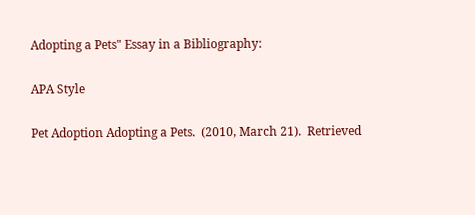Adopting a Pets" Essay in a Bibliography:

APA Style

Pet Adoption Adopting a Pets.  (2010, March 21).  Retrieved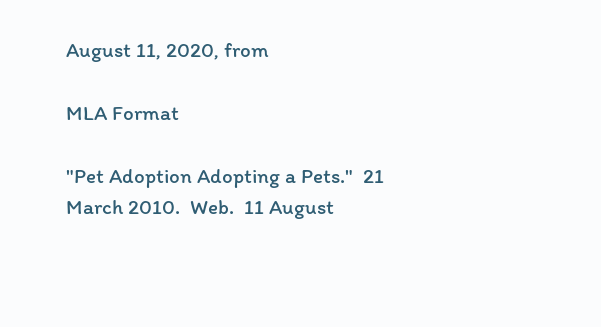August 11, 2020, from

MLA Format

"Pet Adoption Adopting a Pets."  21 March 2010.  Web.  11 August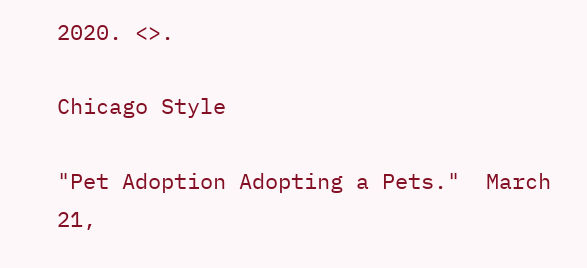2020. <>.

Chicago Style

"Pet Adoption Adopting a Pets."  March 21,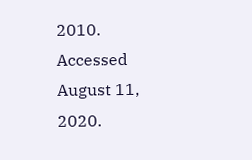2010.  Accessed August 11, 2020.